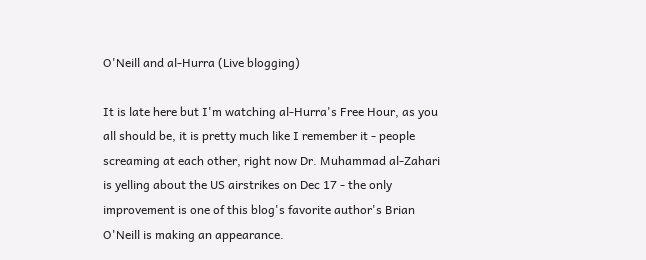O'Neill and al-Hurra (Live blogging)

It is late here but I'm watching al-Hurra's Free Hour, as you all should be, it is pretty much like I remember it - people screaming at each other, right now Dr. Muhammad al-Zahari is yelling about the US airstrikes on Dec 17 - the only improvement is one of this blog's favorite author's Brian O'Neill is making an appearance.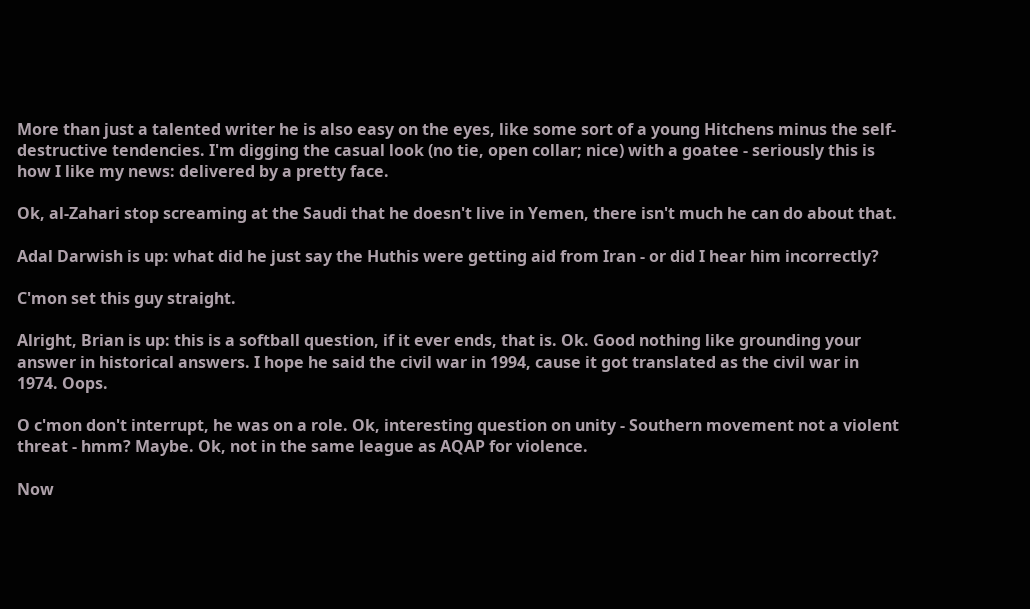More than just a talented writer he is also easy on the eyes, like some sort of a young Hitchens minus the self-destructive tendencies. I'm digging the casual look (no tie, open collar; nice) with a goatee - seriously this is how I like my news: delivered by a pretty face.

Ok, al-Zahari stop screaming at the Saudi that he doesn't live in Yemen, there isn't much he can do about that.

Adal Darwish is up: what did he just say the Huthis were getting aid from Iran - or did I hear him incorrectly?

C'mon set this guy straight.

Alright, Brian is up: this is a softball question, if it ever ends, that is. Ok. Good nothing like grounding your answer in historical answers. I hope he said the civil war in 1994, cause it got translated as the civil war in 1974. Oops.

O c'mon don't interrupt, he was on a role. Ok, interesting question on unity - Southern movement not a violent threat - hmm? Maybe. Ok, not in the same league as AQAP for violence.

Now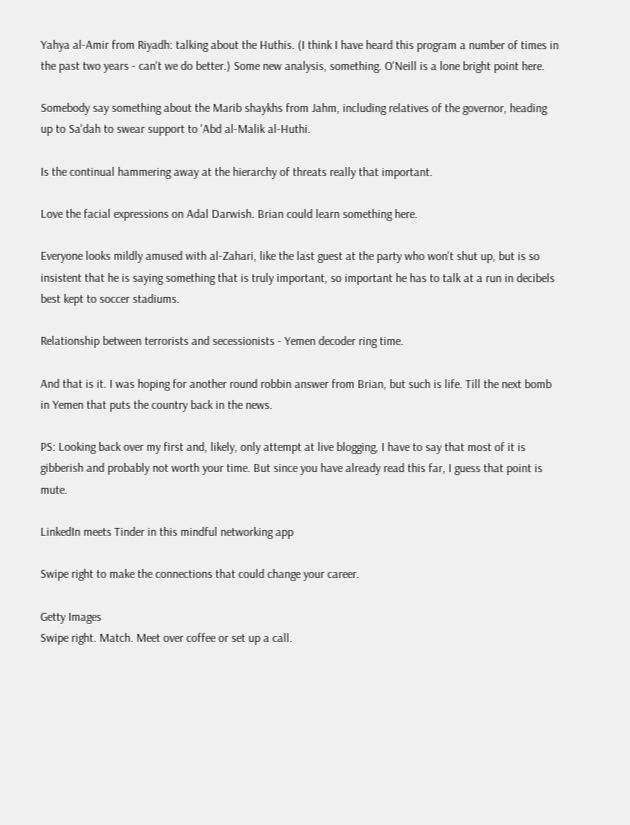Yahya al-Amir from Riyadh: talking about the Huthis. (I think I have heard this program a number of times in the past two years - can't we do better.) Some new analysis, something. O'Neill is a lone bright point here.

Somebody say something about the Marib shaykhs from Jahm, including relatives of the governor, heading up to Sa'dah to swear support to 'Abd al-Malik al-Huthi.

Is the continual hammering away at the hierarchy of threats really that important.

Love the facial expressions on Adal Darwish. Brian could learn something here.

Everyone looks mildly amused with al-Zahari, like the last guest at the party who won't shut up, but is so insistent that he is saying something that is truly important, so important he has to talk at a run in decibels best kept to soccer stadiums.

Relationship between terrorists and secessionists - Yemen decoder ring time.

And that is it. I was hoping for another round robbin answer from Brian, but such is life. Till the next bomb in Yemen that puts the country back in the news.

PS: Looking back over my first and, likely, only attempt at live blogging, I have to say that most of it is gibberish and probably not worth your time. But since you have already read this far, I guess that point is mute.

LinkedIn meets Tinder in this mindful networking app

Swipe right to make the connections that could change your career.

Getty Images
Swipe right. Match. Meet over coffee or set up a call.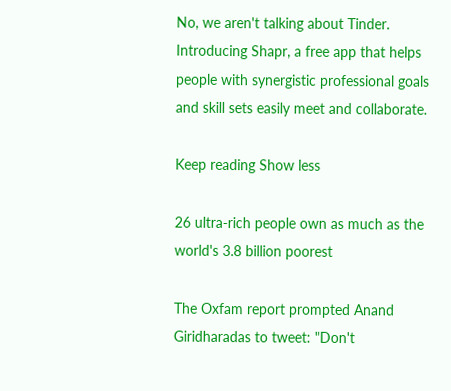No, we aren't talking about Tinder. Introducing Shapr, a free app that helps people with synergistic professional goals and skill sets easily meet and collaborate.

Keep reading Show less

26 ultra-rich people own as much as the world's 3.8 billion poorest

The Oxfam report prompted Anand Giridharadas to tweet: "Don't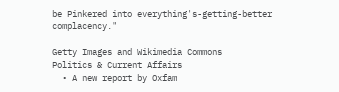be Pinkered into everything's-getting-better complacency."

Getty Images and Wikimedia Commons
Politics & Current Affairs
  • A new report by Oxfam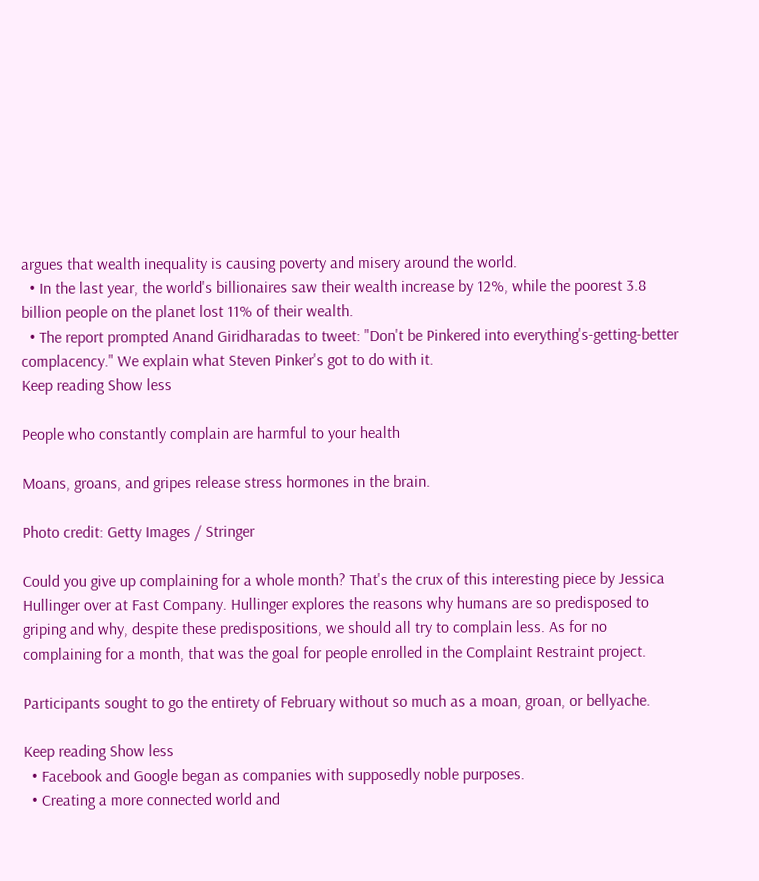argues that wealth inequality is causing poverty and misery around the world.
  • In the last year, the world's billionaires saw their wealth increase by 12%, while the poorest 3.8 billion people on the planet lost 11% of their wealth.
  • The report prompted Anand Giridharadas to tweet: "Don't be Pinkered into everything's-getting-better complacency." We explain what Steven Pinker's got to do with it.
Keep reading Show less

People who constantly complain are harmful to your health

Moans, groans, and gripes release stress hormones in the brain.

Photo credit: Getty Images / Stringer

Could you give up complaining for a whole month? That's the crux of this interesting piece by Jessica Hullinger over at Fast Company. Hullinger explores the reasons why humans are so predisposed to griping and why, despite these predispositions, we should all try to complain less. As for no complaining for a month, that was the goal for people enrolled in the Complaint Restraint project.

Participants sought to go the entirety of February without so much as a moan, groan, or bellyache.

Keep reading Show less
  • Facebook and Google began as companies with supposedly noble purposes.
  • Creating a more connected world and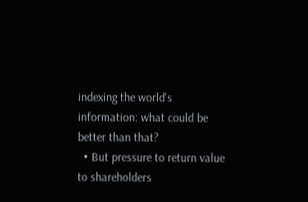indexing the world's information: what could be better than that?
  • But pressure to return value to shareholders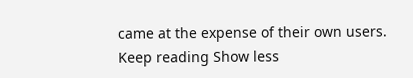came at the expense of their own users.
Keep reading Show less